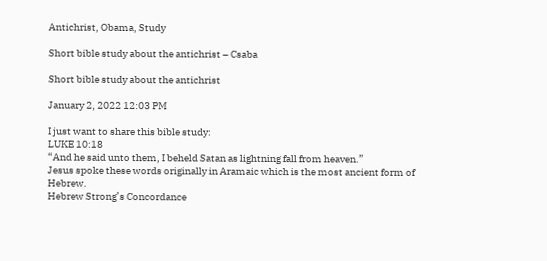Antichrist, Obama, Study

Short bible study about the antichrist – Csaba

Short bible study about the antichrist

January 2, 2022 12:03 PM

I just want to share this bible study:
LUKE 10:18
“And he said unto them, I beheld Satan as lightning fall from heaven.”
Jesus spoke these words originally in Aramaic which is the most ancient form of Hebrew.
Hebrew Strong’s Concordance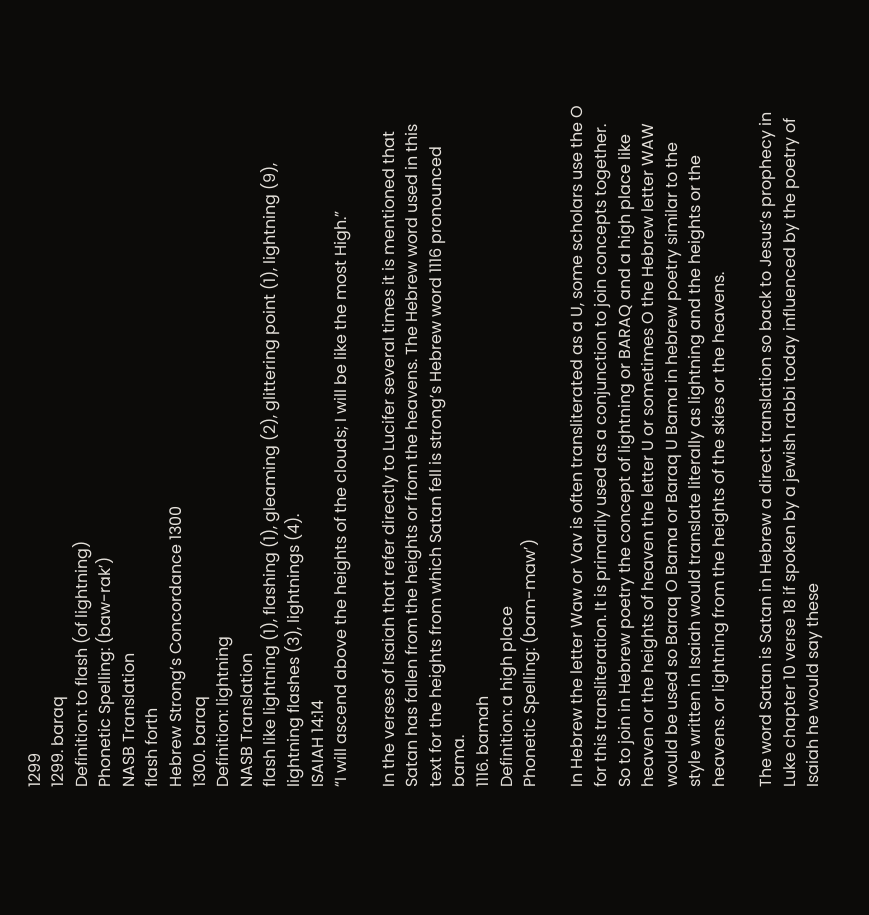1299
1299. baraq
Definition: to flash (of lightning)
Phonetic Spelling: (baw-rak’)
NASB Translation
flash forth
Hebrew Strong’s Concordance 1300
1300. baraq
Definition: lightning
NASB Translation
flash like lightning (1), flashing (1), gleaming (2), glittering point (1), lightning (9), lightning flashes (3), lightnings (4).
ISAIAH 14:14
“I will ascend above the heights of the clouds; I will be like the most High.”

In the verses of Isaiah that refer directly to Lucifer several times it is mentioned that Satan has fallen from the heights or from the heavens. The Hebrew word used in this text for the heights from which Satan fell is strong’s Hebrew word 1116 pronounced bama.
1116. bamah
Definition: a high place
Phonetic Spelling: (bam-maw’)

In Hebrew the letter Waw or Vav is often transliterated as a U, some scholars use the O for this transliteration. It is primarily used as a conjunction to join concepts together. So to join in Hebrew poetry the concept of lightning or BARAQ and a high place like heaven or the heights of heaven the letter U or sometimes O the Hebrew letter WAW would be used so Baraq O Bama or Baraq U Bama in hebrew poetry similar to the style written in Isaiah would translate literally as lightning and the heights or the heavens. or lightning from the heights of the skies or the heavens.

The word Satan is Satan in Hebrew a direct translation so back to Jesus’s prophecy in Luke chapter 10 verse 18 if spoken by a jewish rabbi today influenced by the poetry of Isaiah he would say these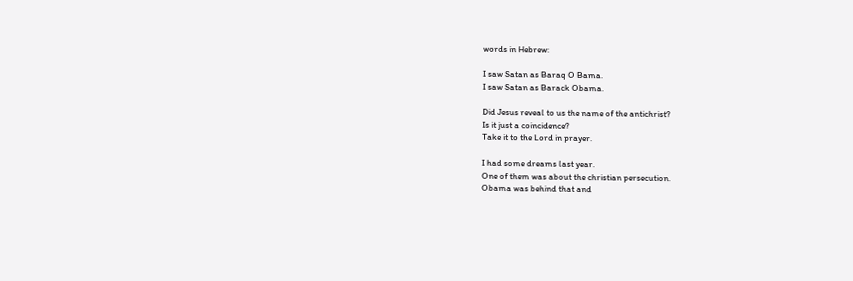words in Hebrew:

I saw Satan as Baraq O Bama.
I saw Satan as Barack Obama.

Did Jesus reveal to us the name of the antichrist?
Is it just a coincidence?
Take it to the Lord in prayer.

I had some dreams last year.
One of them was about the christian persecution.
Obama was behind that and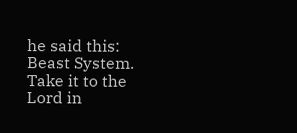he said this: Beast System.
Take it to the Lord in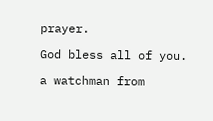prayer.

God bless all of you.

a watchman from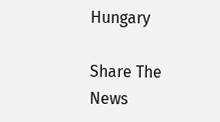Hungary

Share The News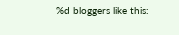%d bloggers like this: